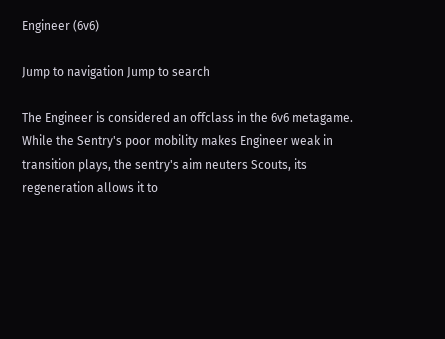Engineer (6v6)

Jump to navigation Jump to search

The Engineer is considered an offclass in the 6v6 metagame. While the Sentry's poor mobility makes Engineer weak in transition plays, the sentry's aim neuters Scouts, its regeneration allows it to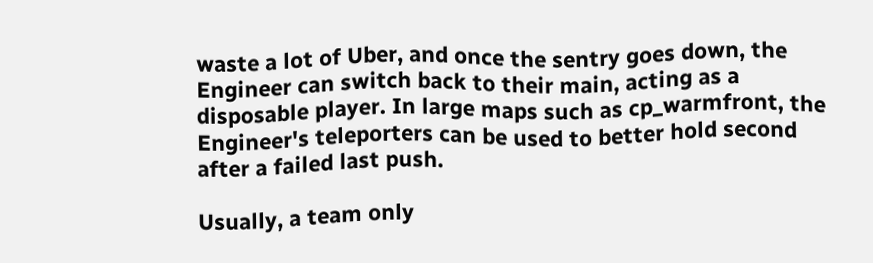waste a lot of Uber, and once the sentry goes down, the Engineer can switch back to their main, acting as a disposable player. In large maps such as cp_warmfront, the Engineer's teleporters can be used to better hold second after a failed last push.

Usually, a team only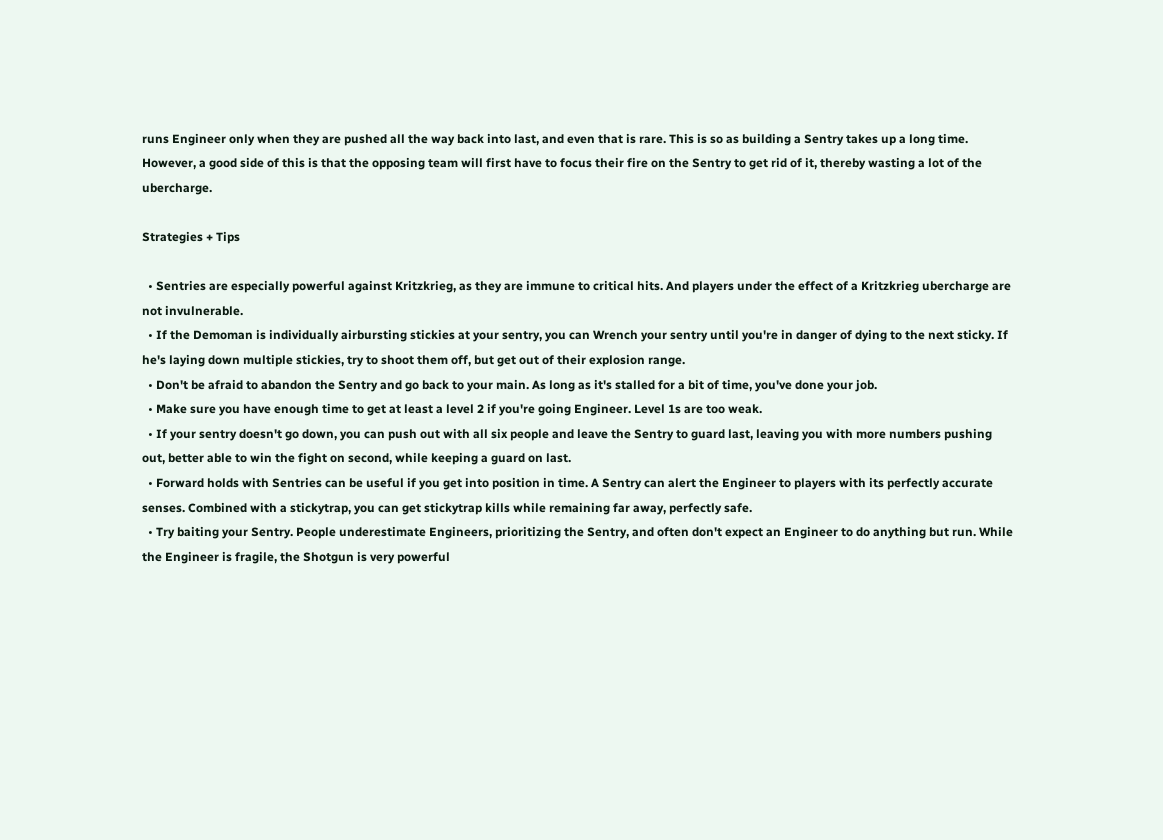runs Engineer only when they are pushed all the way back into last, and even that is rare. This is so as building a Sentry takes up a long time. However, a good side of this is that the opposing team will first have to focus their fire on the Sentry to get rid of it, thereby wasting a lot of the ubercharge.

Strategies + Tips

  • Sentries are especially powerful against Kritzkrieg, as they are immune to critical hits. And players under the effect of a Kritzkrieg ubercharge are not invulnerable.
  • If the Demoman is individually airbursting stickies at your sentry, you can Wrench your sentry until you're in danger of dying to the next sticky. If he's laying down multiple stickies, try to shoot them off, but get out of their explosion range.
  • Don't be afraid to abandon the Sentry and go back to your main. As long as it's stalled for a bit of time, you've done your job.
  • Make sure you have enough time to get at least a level 2 if you're going Engineer. Level 1s are too weak.
  • If your sentry doesn't go down, you can push out with all six people and leave the Sentry to guard last, leaving you with more numbers pushing out, better able to win the fight on second, while keeping a guard on last.
  • Forward holds with Sentries can be useful if you get into position in time. A Sentry can alert the Engineer to players with its perfectly accurate senses. Combined with a stickytrap, you can get stickytrap kills while remaining far away, perfectly safe.
  • Try baiting your Sentry. People underestimate Engineers, prioritizing the Sentry, and often don't expect an Engineer to do anything but run. While the Engineer is fragile, the Shotgun is very powerful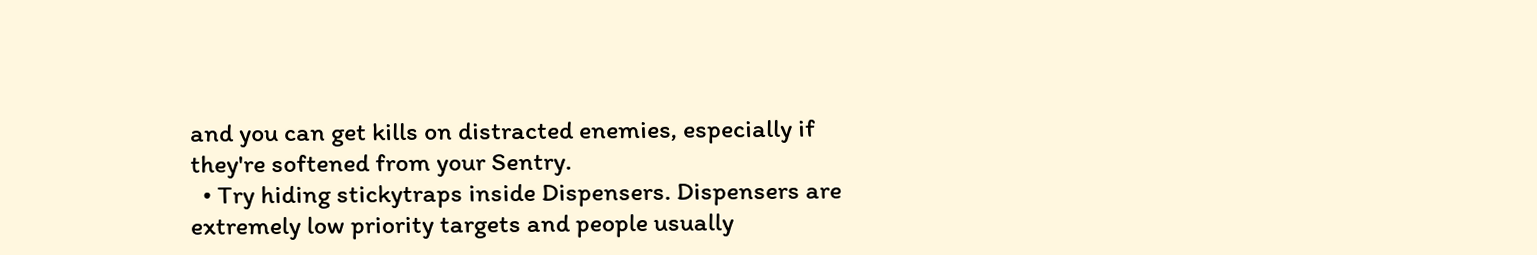and you can get kills on distracted enemies, especially if they're softened from your Sentry.
  • Try hiding stickytraps inside Dispensers. Dispensers are extremely low priority targets and people usually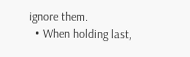ignore them.
  • When holding last,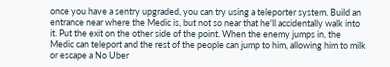once you have a sentry upgraded, you can try using a teleporter system. Build an entrance near where the Medic is, but not so near that he'll accidentally walk into it. Put the exit on the other side of the point. When the enemy jumps in, the Medic can teleport and the rest of the people can jump to him, allowing him to milk or escape a No Uber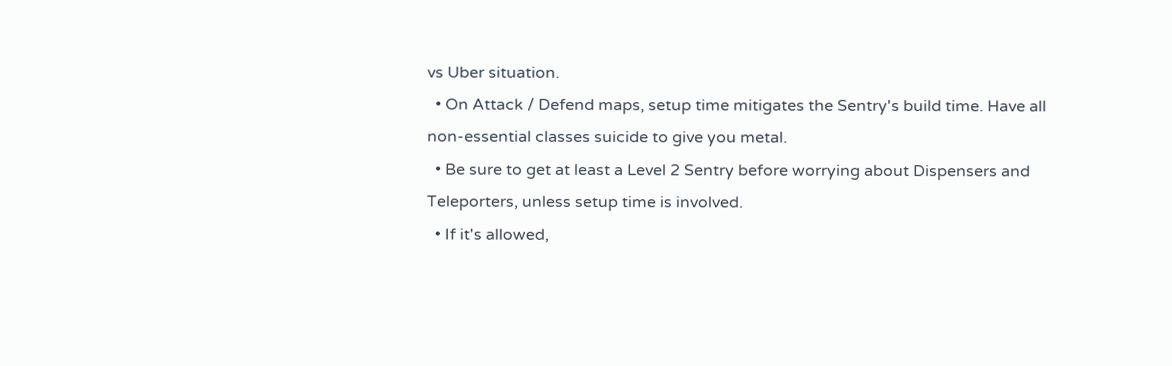vs Uber situation.
  • On Attack / Defend maps, setup time mitigates the Sentry's build time. Have all non-essential classes suicide to give you metal.
  • Be sure to get at least a Level 2 Sentry before worrying about Dispensers and Teleporters, unless setup time is involved.
  • If it's allowed,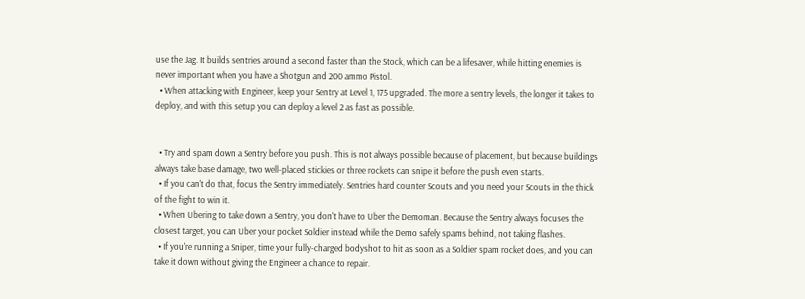use the Jag. It builds sentries around a second faster than the Stock, which can be a lifesaver, while hitting enemies is never important when you have a Shotgun and 200 ammo Pistol.
  • When attacking with Engineer, keep your Sentry at Level 1, 175 upgraded. The more a sentry levels, the longer it takes to deploy, and with this setup you can deploy a level 2 as fast as possible.


  • Try and spam down a Sentry before you push. This is not always possible because of placement, but because buildings always take base damage, two well-placed stickies or three rockets can snipe it before the push even starts.
  • If you can't do that, focus the Sentry immediately. Sentries hard counter Scouts and you need your Scouts in the thick of the fight to win it.
  • When Ubering to take down a Sentry, you don't have to Uber the Demoman. Because the Sentry always focuses the closest target, you can Uber your pocket Soldier instead while the Demo safely spams behind, not taking flashes.
  • If you're running a Sniper, time your fully-charged bodyshot to hit as soon as a Soldier spam rocket does, and you can take it down without giving the Engineer a chance to repair.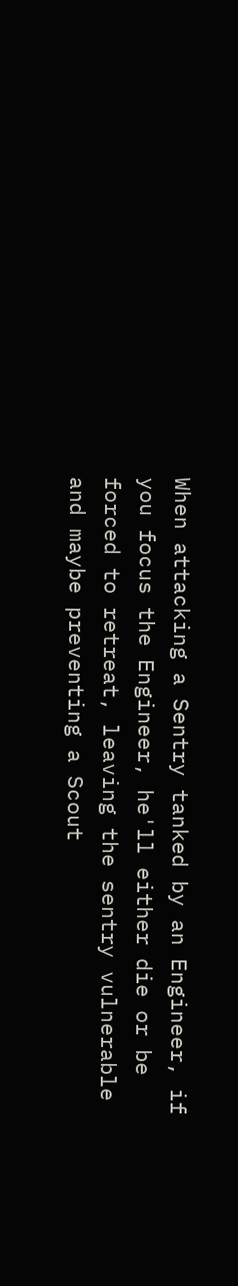When attacking a Sentry tanked by an Engineer, if you focus the Engineer, he'll either die or be forced to retreat, leaving the sentry vulnerable and maybe preventing a Scout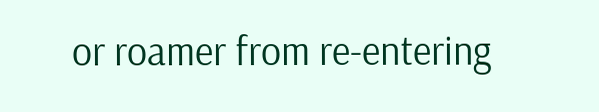or roamer from re-entering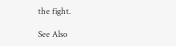the fight.

See Also